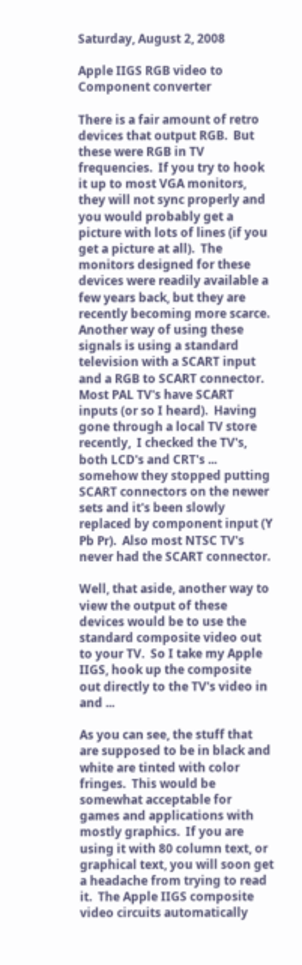Saturday, August 2, 2008

Apple IIGS RGB video to Component converter

There is a fair amount of retro devices that output RGB.  But these were RGB in TV frequencies.  If you try to hook it up to most VGA monitors, they will not sync properly and you would probably get a picture with lots of lines (if you get a picture at all).  The monitors designed for these devices were readily available a few years back, but they are recently becoming more scarce.  Another way of using these signals is using a standard television with a SCART input and a RGB to SCART connector.  Most PAL TV's have SCART inputs (or so I heard).  Having gone through a local TV store recently,  I checked the TV's, both LCD's and CRT's ... somehow they stopped putting SCART connectors on the newer sets and it's been slowly replaced by component input (Y Pb Pr).  Also most NTSC TV's never had the SCART connector.

Well, that aside, another way to view the output of these devices would be to use the standard composite video out to your TV.  So I take my Apple IIGS, hook up the composite out directly to the TV's video in and ...

As you can see, the stuff that are supposed to be in black and white are tinted with color fringes.  This would be somewhat acceptable for games and applications with mostly graphics.  If you are using it with 80 column text, or graphical text, you will soon get a headache from trying to read it.  The Apple IIGS composite video circuits automatically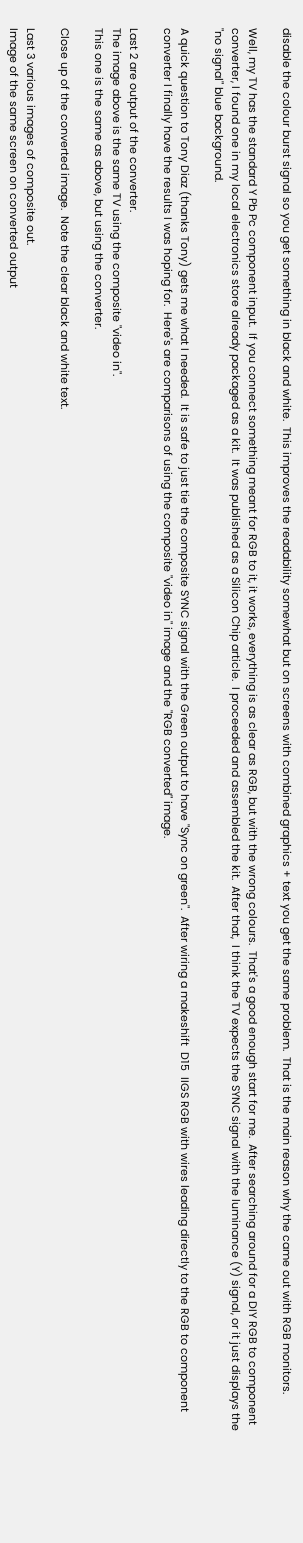disable the colour burst signal so you get something in black and white.  This improves the readability somewhat but on screens with combined graphics + text you get the same problem.  That is the main reason why the came out with RGB monitors.

Well, my TV has the standard Y Pb Pc component input.  If you connect something meant for RGB to it, it works, everything is as clear as RGB, but with the wrong colours.  That's a good enough start for me.  After searching around for a DIY RGB to component converter, I found one in my local electronics store already packaged as a kit.  It was published as a Silicon Chip article.  I proceeded and assembled the kit.  After that,  I think the TV expects the SYNC signal with the luminance (Y) signal, or it just displays the "no signal" blue background.

A quick question to Tony Diaz (thanks Tony) gets me what I needed.  It is safe to just tie the composite SYNC signal with the Green output to have "Sync on green".  After wiring a makeshift  D15  IIGS RGB with wires leading directly to the RGB to component converter I finally have the results I was hoping for.  Here's are comparisons of using the composite "video in" image and the "RGB converted" image.

Last 2 are output of the converter.
The image above is the same TV using the composite "video in".
This one is the same as above, but using the converter.

Close up of the converted image.  Note the clear black and white text.

Last 3 various images of composite out.
Image of the same screen on converted output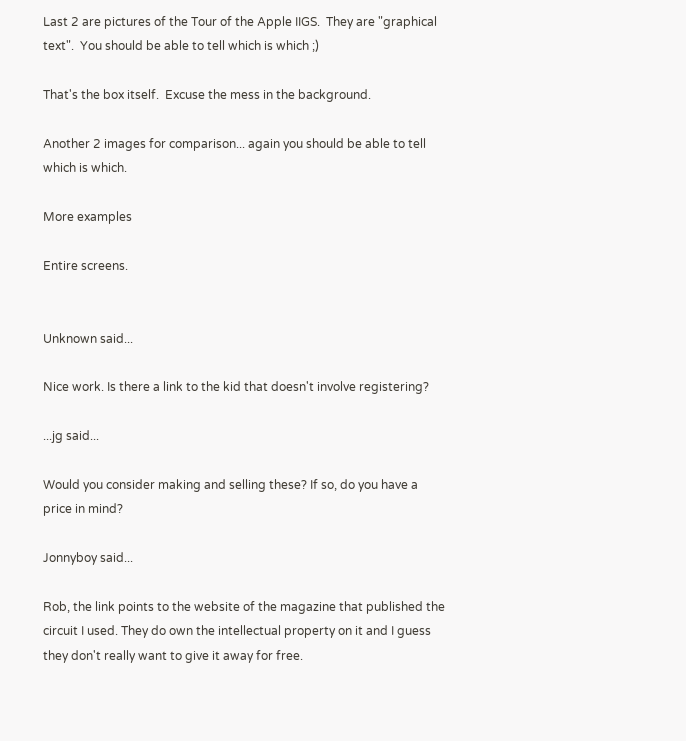Last 2 are pictures of the Tour of the Apple IIGS.  They are "graphical text".  You should be able to tell which is which ;)

That's the box itself.  Excuse the mess in the background.

Another 2 images for comparison... again you should be able to tell which is which.

More examples

Entire screens.


Unknown said...

Nice work. Is there a link to the kid that doesn't involve registering?

...jg said...

Would you consider making and selling these? If so, do you have a price in mind?

Jonnyboy said...

Rob, the link points to the website of the magazine that published the circuit I used. They do own the intellectual property on it and I guess they don't really want to give it away for free.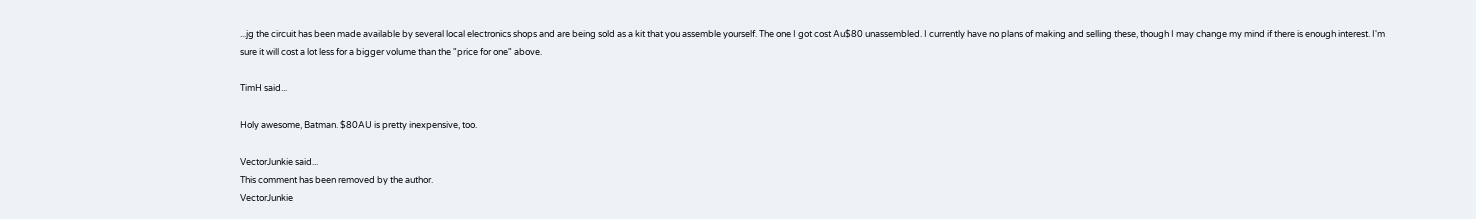...jg the circuit has been made available by several local electronics shops and are being sold as a kit that you assemble yourself. The one I got cost Au$80 unassembled. I currently have no plans of making and selling these, though I may change my mind if there is enough interest. I'm sure it will cost a lot less for a bigger volume than the "price for one" above.

TimH said...

Holy awesome, Batman. $80AU is pretty inexpensive, too.

VectorJunkie said...
This comment has been removed by the author.
VectorJunkie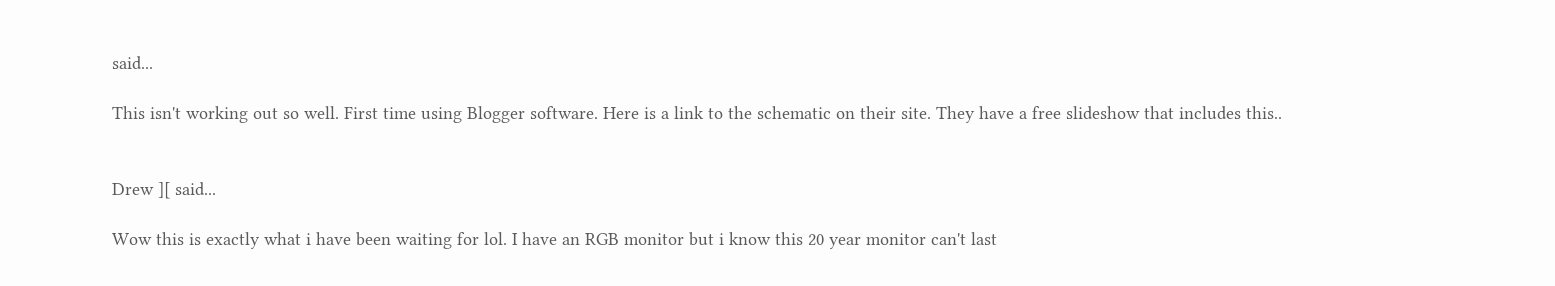said...

This isn't working out so well. First time using Blogger software. Here is a link to the schematic on their site. They have a free slideshow that includes this..


Drew ][ said...

Wow this is exactly what i have been waiting for lol. I have an RGB monitor but i know this 20 year monitor can't last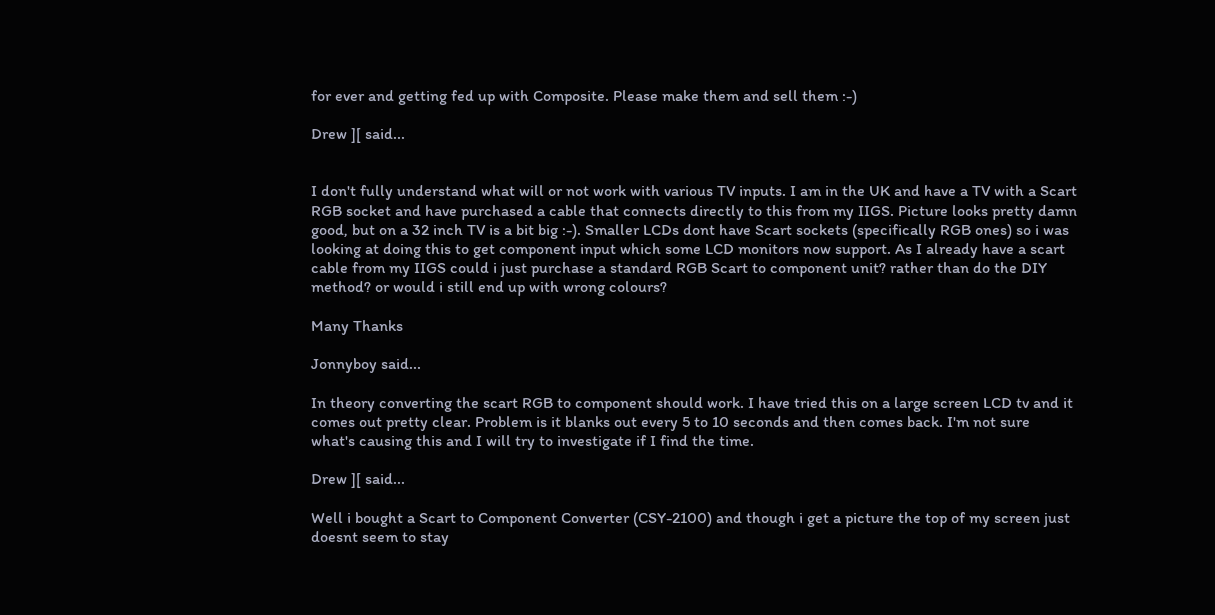for ever and getting fed up with Composite. Please make them and sell them :-)

Drew ][ said...


I don't fully understand what will or not work with various TV inputs. I am in the UK and have a TV with a Scart RGB socket and have purchased a cable that connects directly to this from my IIGS. Picture looks pretty damn good, but on a 32 inch TV is a bit big :-). Smaller LCDs dont have Scart sockets (specifically RGB ones) so i was looking at doing this to get component input which some LCD monitors now support. As I already have a scart cable from my IIGS could i just purchase a standard RGB Scart to component unit? rather than do the DIY method? or would i still end up with wrong colours?

Many Thanks

Jonnyboy said...

In theory converting the scart RGB to component should work. I have tried this on a large screen LCD tv and it comes out pretty clear. Problem is it blanks out every 5 to 10 seconds and then comes back. I'm not sure what's causing this and I will try to investigate if I find the time.

Drew ][ said...

Well i bought a Scart to Component Converter (CSY-2100) and though i get a picture the top of my screen just doesnt seem to stay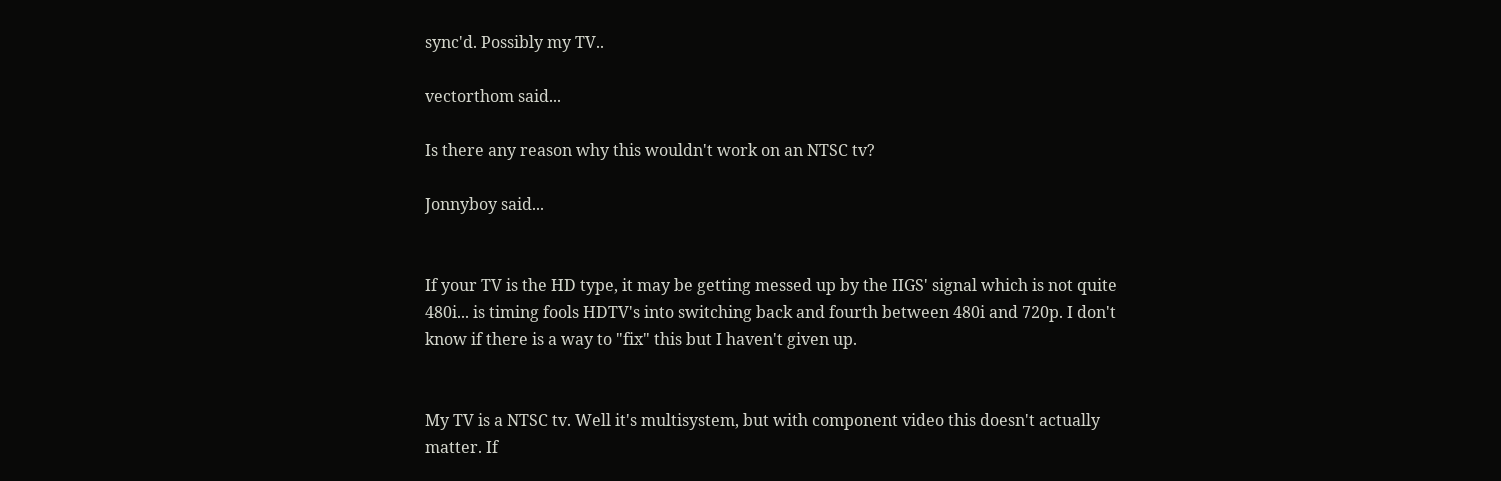sync'd. Possibly my TV..

vectorthom said...

Is there any reason why this wouldn't work on an NTSC tv?

Jonnyboy said...


If your TV is the HD type, it may be getting messed up by the IIGS' signal which is not quite 480i... is timing fools HDTV's into switching back and fourth between 480i and 720p. I don't know if there is a way to "fix" this but I haven't given up.


My TV is a NTSC tv. Well it's multisystem, but with component video this doesn't actually matter. If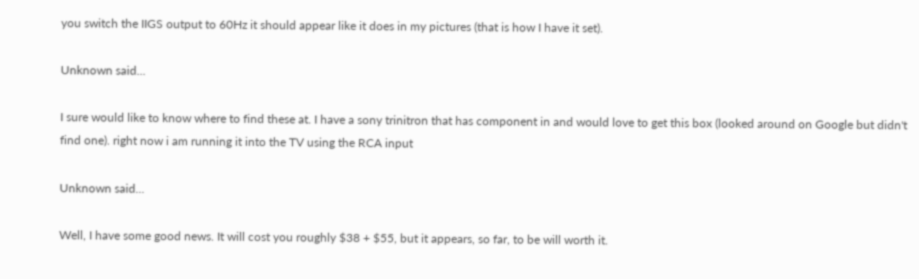you switch the IIGS output to 60Hz it should appear like it does in my pictures (that is how I have it set).

Unknown said...

I sure would like to know where to find these at. I have a sony trinitron that has component in and would love to get this box (looked around on Google but didn't find one). right now i am running it into the TV using the RCA input

Unknown said...

Well, I have some good news. It will cost you roughly $38 + $55, but it appears, so far, to be will worth it.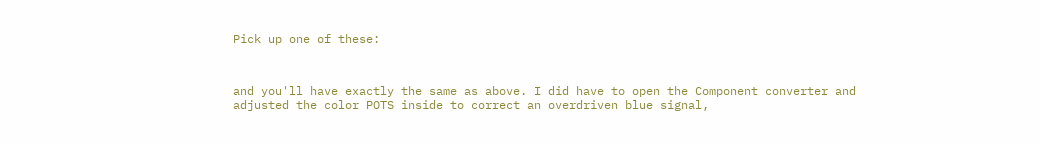Pick up one of these:



and you'll have exactly the same as above. I did have to open the Component converter and adjusted the color POTS inside to correct an overdriven blue signal,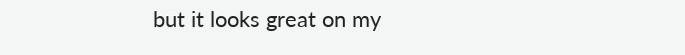but it looks great on my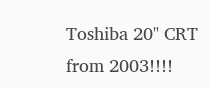Toshiba 20" CRT from 2003!!!!